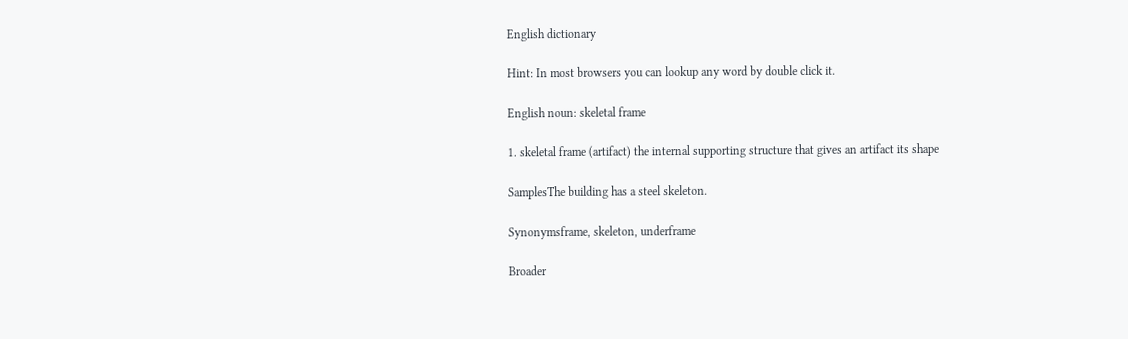English dictionary

Hint: In most browsers you can lookup any word by double click it.

English noun: skeletal frame

1. skeletal frame (artifact) the internal supporting structure that gives an artifact its shape

SamplesThe building has a steel skeleton.

Synonymsframe, skeleton, underframe

Broader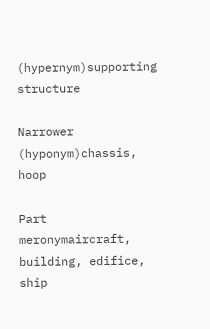(hypernym)supporting structure

Narrower (hyponym)chassis, hoop

Part meronymaircraft, building, edifice, ship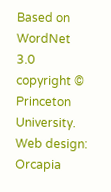Based on WordNet 3.0 copyright © Princeton University.
Web design: Orcapia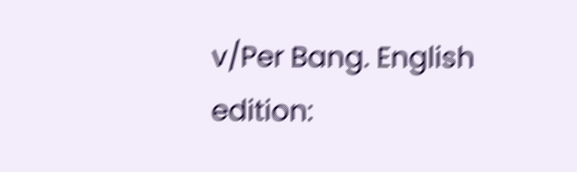v/Per Bang. English edition: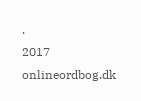.
2017 onlineordbog.dk